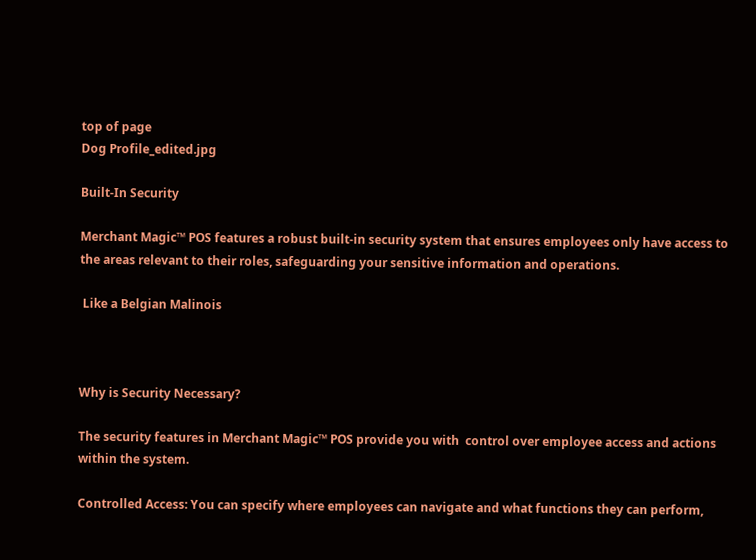top of page
Dog Profile_edited.jpg

Built-In Security

Merchant Magic™ POS features a robust built-in security system that ensures employees only have access to the areas relevant to their roles, safeguarding your sensitive information and operations.

 Like a Belgian Malinois



Why is Security Necessary?

The security features in Merchant Magic™ POS provide you with  control over employee access and actions within the system.

Controlled Access: You can specify where employees can navigate and what functions they can perform,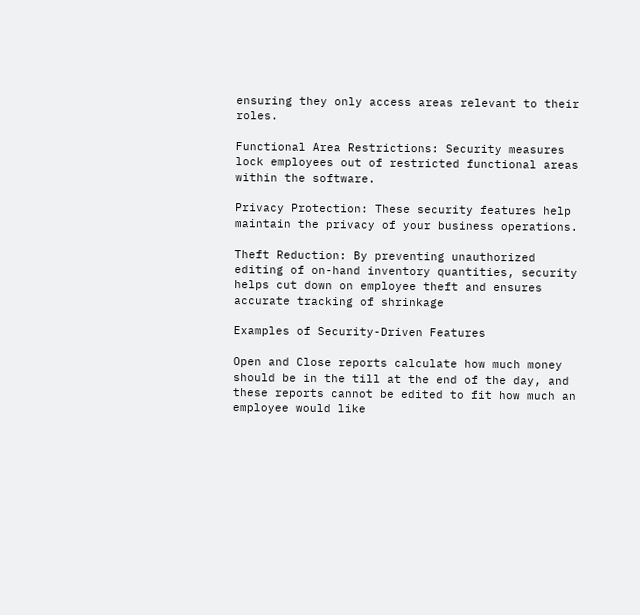ensuring they only access areas relevant to their roles.

Functional Area Restrictions: Security measures lock employees out of restricted functional areas within the software.

Privacy Protection: These security features help maintain the privacy of your business operations.

Theft Reduction: By preventing unauthorized editing of on-hand inventory quantities, security helps cut down on employee theft and ensures accurate tracking of shrinkage

Examples of Security-Driven Features

Open and Close reports calculate how much money should be in the till at the end of the day, and these reports cannot be edited to fit how much an employee would like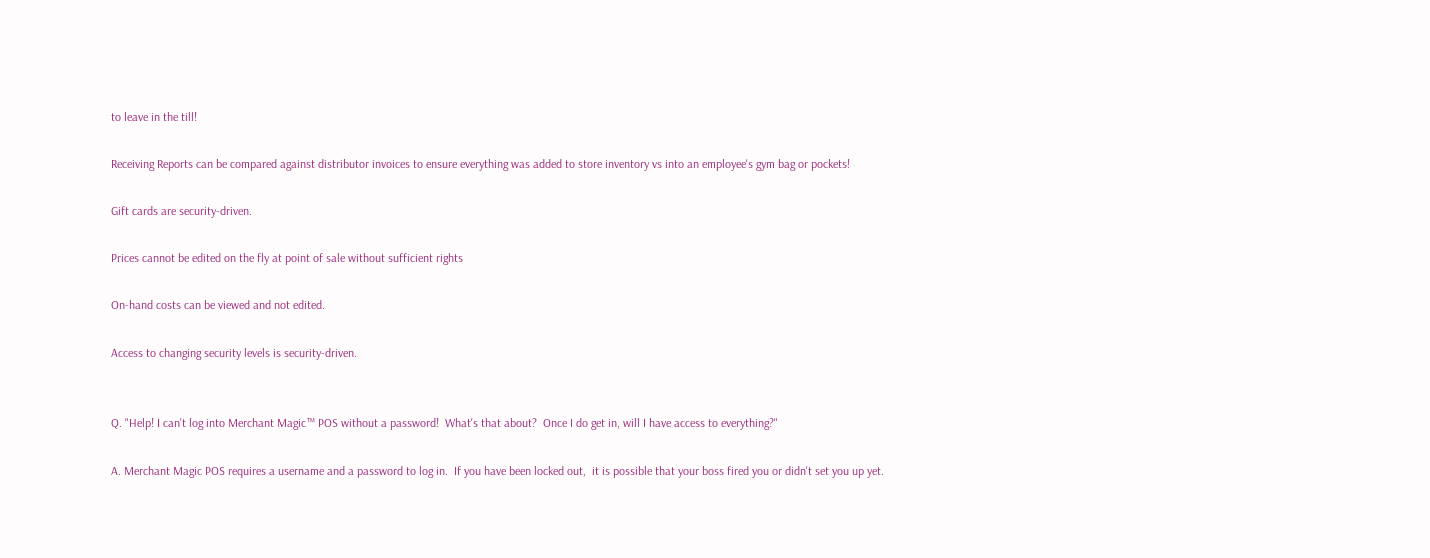to leave in the till!

Receiving Reports can be compared against distributor invoices to ensure everything was added to store inventory vs into an employee's gym bag or pockets!

Gift cards are security-driven.

Prices cannot be edited on the fly at point of sale without sufficient rights

On-hand costs can be viewed and not edited.

Access to changing security levels is security-driven.


Q. "Help! I can't log into Merchant Magic™ POS without a password!  What's that about?  Once I do get in, will I have access to everything?"

A. Merchant Magic POS requires a username and a password to log in.  If you have been locked out,  it is possible that your boss fired you or didn't set you up yet.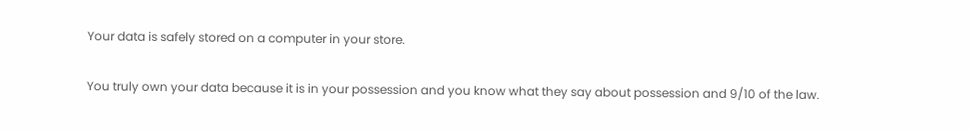Your data is safely stored on a computer in your store.

You truly own your data because it is in your possession and you know what they say about possession and 9/10 of the law.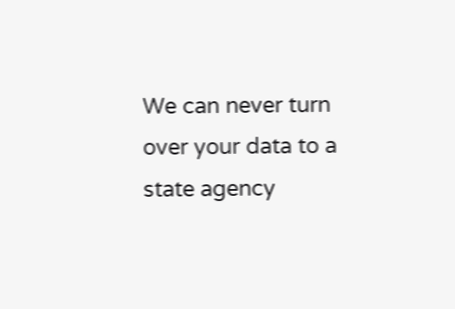We can never turn over your data to a state agency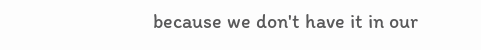because we don't have it in our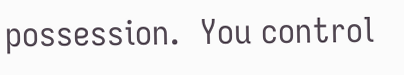possession.  You control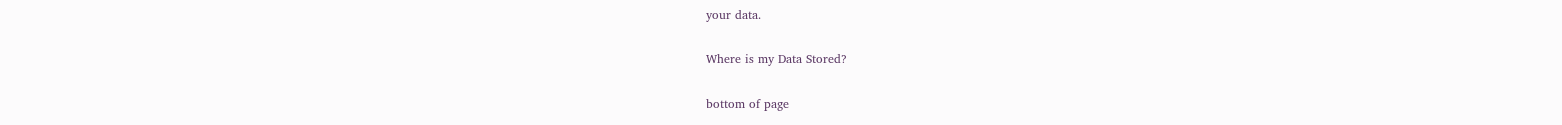your data.

Where is my Data Stored?

bottom of page